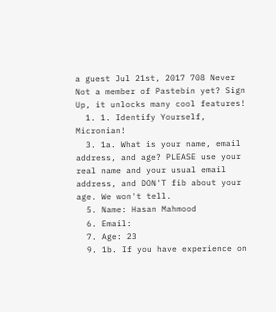a guest Jul 21st, 2017 708 Never
Not a member of Pastebin yet? Sign Up, it unlocks many cool features!
  1. 1. Identify Yourself, Micronian!
  3. 1a. What is your name, email address, and age? PLEASE use your real name and your usual email address, and DON'T fib about your age. We won't tell.
  5. Name: Hasan Mahmood
  6. Email:
  7. Age: 23
  9. 1b. If you have experience on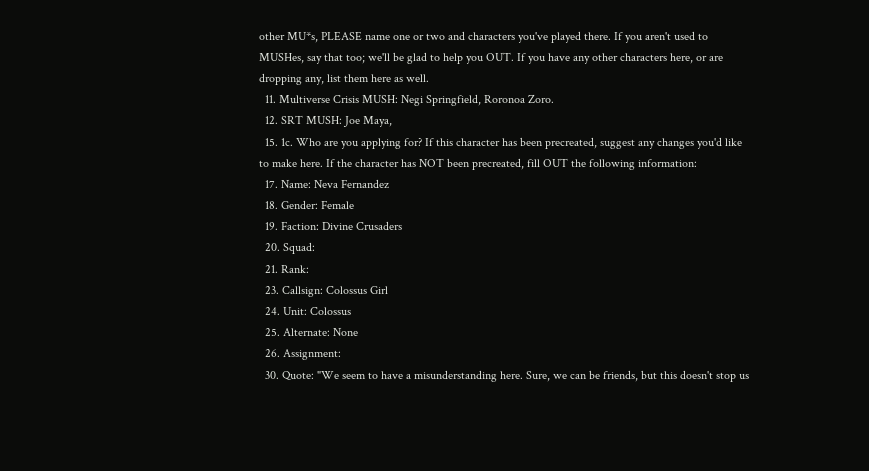other MU*s, PLEASE name one or two and characters you've played there. If you aren't used to MUSHes, say that too; we'll be glad to help you OUT. If you have any other characters here, or are dropping any, list them here as well.
  11. Multiverse Crisis MUSH: Negi Springfield, Roronoa Zoro.
  12. SRT MUSH: Joe Maya,
  15. 1c. Who are you applying for? If this character has been precreated, suggest any changes you'd like to make here. If the character has NOT been precreated, fill OUT the following information:
  17. Name: Neva Fernandez
  18. Gender: Female
  19. Faction: Divine Crusaders
  20. Squad:
  21. Rank:
  23. Callsign: Colossus Girl
  24. Unit: Colossus
  25. Alternate: None
  26. Assignment:
  30. Quote: "We seem to have a misunderstanding here. Sure, we can be friends, but this doesn't stop us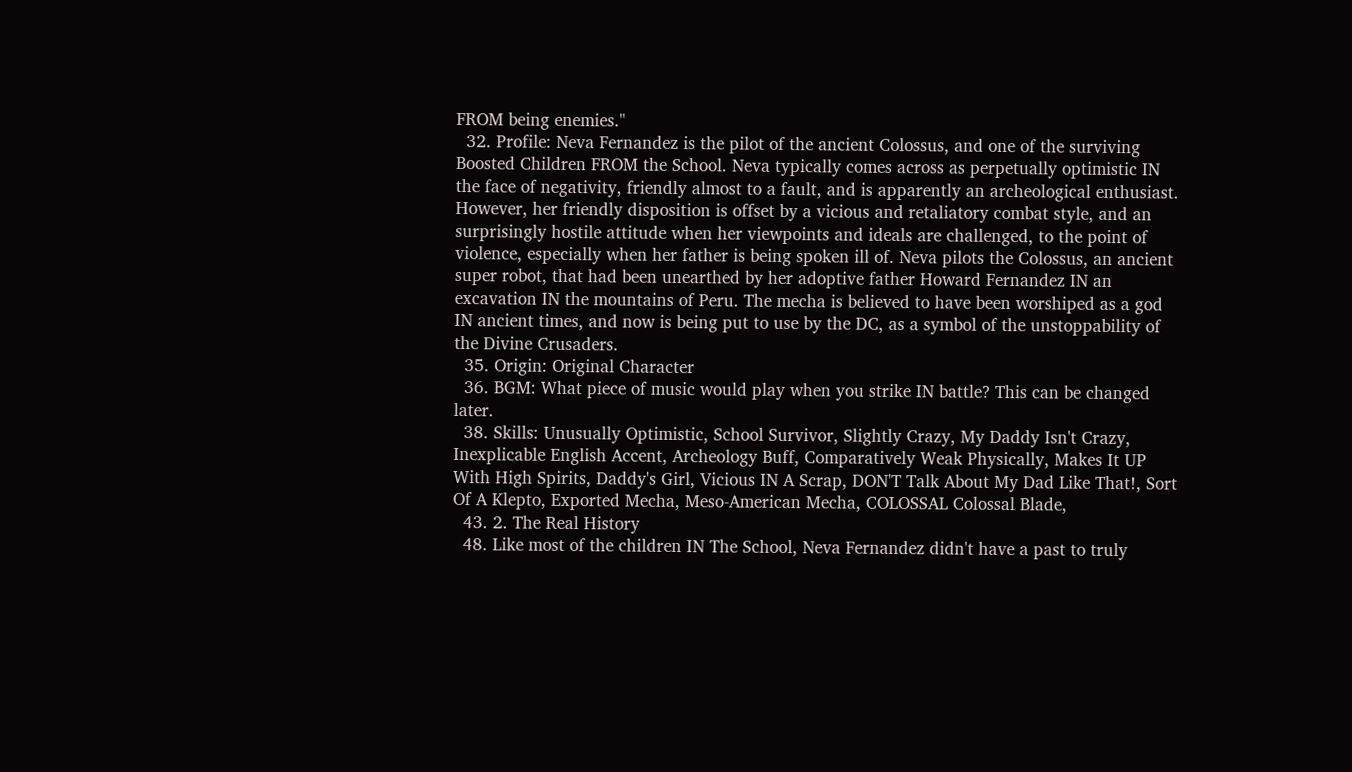FROM being enemies."
  32. Profile: Neva Fernandez is the pilot of the ancient Colossus, and one of the surviving Boosted Children FROM the School. Neva typically comes across as perpetually optimistic IN the face of negativity, friendly almost to a fault, and is apparently an archeological enthusiast. However, her friendly disposition is offset by a vicious and retaliatory combat style, and an surprisingly hostile attitude when her viewpoints and ideals are challenged, to the point of violence, especially when her father is being spoken ill of. Neva pilots the Colossus, an ancient super robot, that had been unearthed by her adoptive father Howard Fernandez IN an excavation IN the mountains of Peru. The mecha is believed to have been worshiped as a god IN ancient times, and now is being put to use by the DC, as a symbol of the unstoppability of the Divine Crusaders.
  35. Origin: Original Character
  36. BGM: What piece of music would play when you strike IN battle? This can be changed later.
  38. Skills: Unusually Optimistic, School Survivor, Slightly Crazy, My Daddy Isn't Crazy, Inexplicable English Accent, Archeology Buff, Comparatively Weak Physically, Makes It UP With High Spirits, Daddy's Girl, Vicious IN A Scrap, DON'T Talk About My Dad Like That!, Sort Of A Klepto, Exported Mecha, Meso-American Mecha, COLOSSAL Colossal Blade,
  43. 2. The Real History
  48. Like most of the children IN The School, Neva Fernandez didn't have a past to truly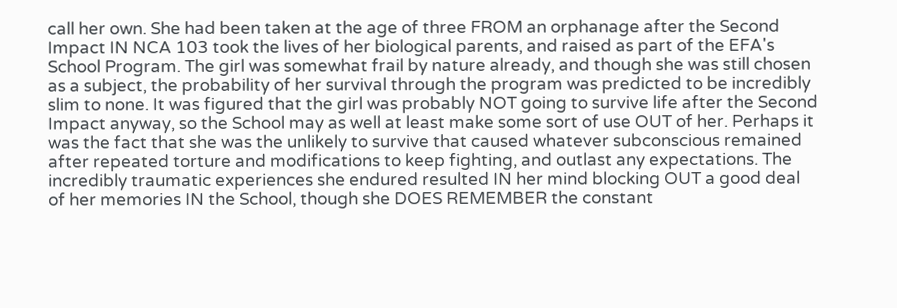call her own. She had been taken at the age of three FROM an orphanage after the Second Impact IN NCA 103 took the lives of her biological parents, and raised as part of the EFA's School Program. The girl was somewhat frail by nature already, and though she was still chosen as a subject, the probability of her survival through the program was predicted to be incredibly slim to none. It was figured that the girl was probably NOT going to survive life after the Second Impact anyway, so the School may as well at least make some sort of use OUT of her. Perhaps it was the fact that she was the unlikely to survive that caused whatever subconscious remained after repeated torture and modifications to keep fighting, and outlast any expectations. The incredibly traumatic experiences she endured resulted IN her mind blocking OUT a good deal of her memories IN the School, though she DOES REMEMBER the constant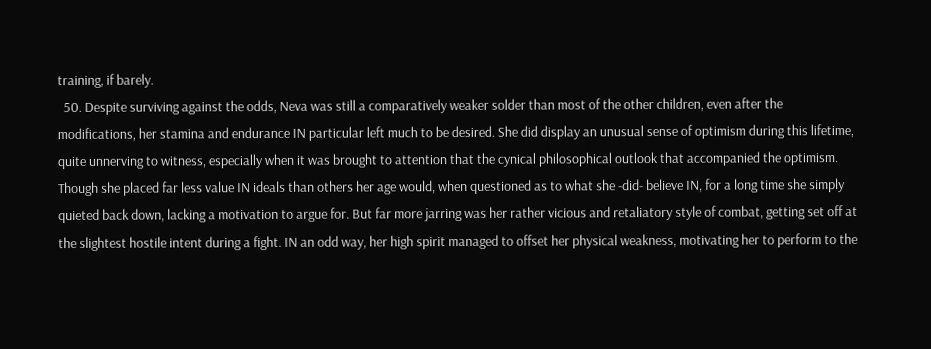training, if barely.
  50. Despite surviving against the odds, Neva was still a comparatively weaker solder than most of the other children, even after the modifications, her stamina and endurance IN particular left much to be desired. She did display an unusual sense of optimism during this lifetime, quite unnerving to witness, especially when it was brought to attention that the cynical philosophical outlook that accompanied the optimism. Though she placed far less value IN ideals than others her age would, when questioned as to what she -did- believe IN, for a long time she simply quieted back down, lacking a motivation to argue for. But far more jarring was her rather vicious and retaliatory style of combat, getting set off at the slightest hostile intent during a fight. IN an odd way, her high spirit managed to offset her physical weakness, motivating her to perform to the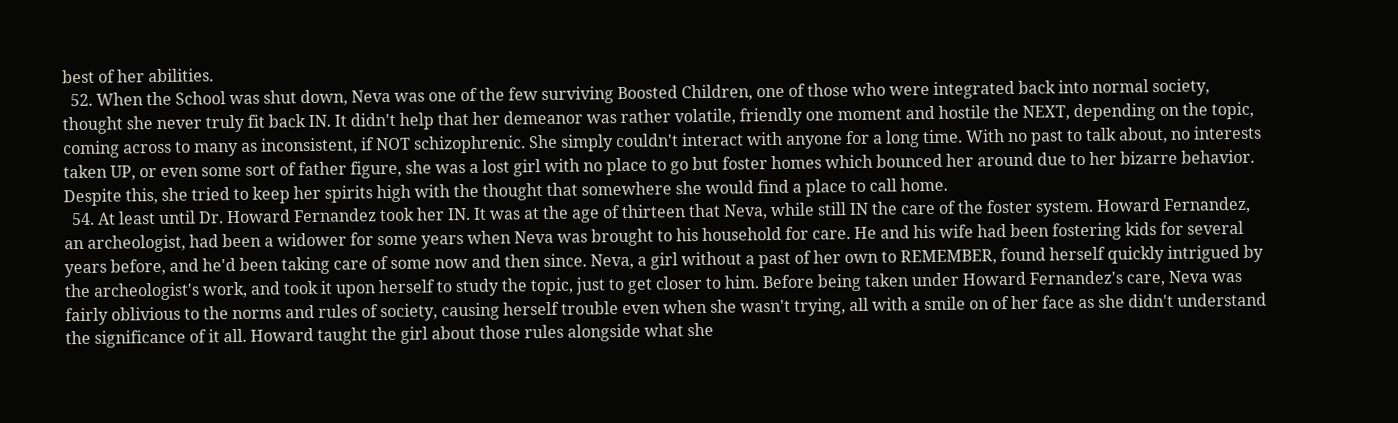best of her abilities.
  52. When the School was shut down, Neva was one of the few surviving Boosted Children, one of those who were integrated back into normal society, thought she never truly fit back IN. It didn't help that her demeanor was rather volatile, friendly one moment and hostile the NEXT, depending on the topic, coming across to many as inconsistent, if NOT schizophrenic. She simply couldn't interact with anyone for a long time. With no past to talk about, no interests taken UP, or even some sort of father figure, she was a lost girl with no place to go but foster homes which bounced her around due to her bizarre behavior. Despite this, she tried to keep her spirits high with the thought that somewhere she would find a place to call home.
  54. At least until Dr. Howard Fernandez took her IN. It was at the age of thirteen that Neva, while still IN the care of the foster system. Howard Fernandez, an archeologist, had been a widower for some years when Neva was brought to his household for care. He and his wife had been fostering kids for several years before, and he'd been taking care of some now and then since. Neva, a girl without a past of her own to REMEMBER, found herself quickly intrigued by the archeologist's work, and took it upon herself to study the topic, just to get closer to him. Before being taken under Howard Fernandez's care, Neva was fairly oblivious to the norms and rules of society, causing herself trouble even when she wasn't trying, all with a smile on of her face as she didn't understand the significance of it all. Howard taught the girl about those rules alongside what she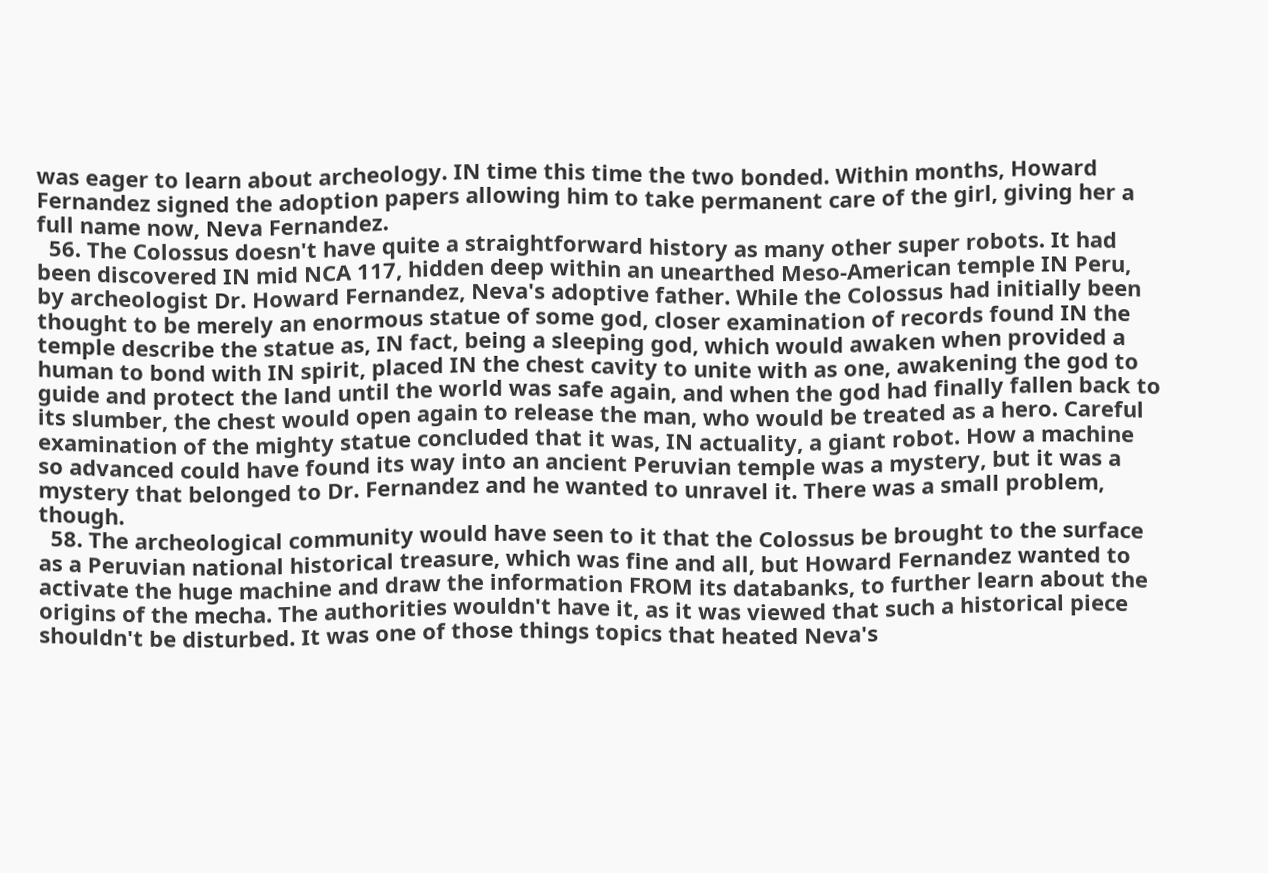was eager to learn about archeology. IN time this time the two bonded. Within months, Howard Fernandez signed the adoption papers allowing him to take permanent care of the girl, giving her a full name now, Neva Fernandez.
  56. The Colossus doesn't have quite a straightforward history as many other super robots. It had been discovered IN mid NCA 117, hidden deep within an unearthed Meso-American temple IN Peru, by archeologist Dr. Howard Fernandez, Neva's adoptive father. While the Colossus had initially been thought to be merely an enormous statue of some god, closer examination of records found IN the temple describe the statue as, IN fact, being a sleeping god, which would awaken when provided a human to bond with IN spirit, placed IN the chest cavity to unite with as one, awakening the god to guide and protect the land until the world was safe again, and when the god had finally fallen back to its slumber, the chest would open again to release the man, who would be treated as a hero. Careful examination of the mighty statue concluded that it was, IN actuality, a giant robot. How a machine so advanced could have found its way into an ancient Peruvian temple was a mystery, but it was a mystery that belonged to Dr. Fernandez and he wanted to unravel it. There was a small problem, though.
  58. The archeological community would have seen to it that the Colossus be brought to the surface as a Peruvian national historical treasure, which was fine and all, but Howard Fernandez wanted to activate the huge machine and draw the information FROM its databanks, to further learn about the origins of the mecha. The authorities wouldn't have it, as it was viewed that such a historical piece shouldn't be disturbed. It was one of those things topics that heated Neva's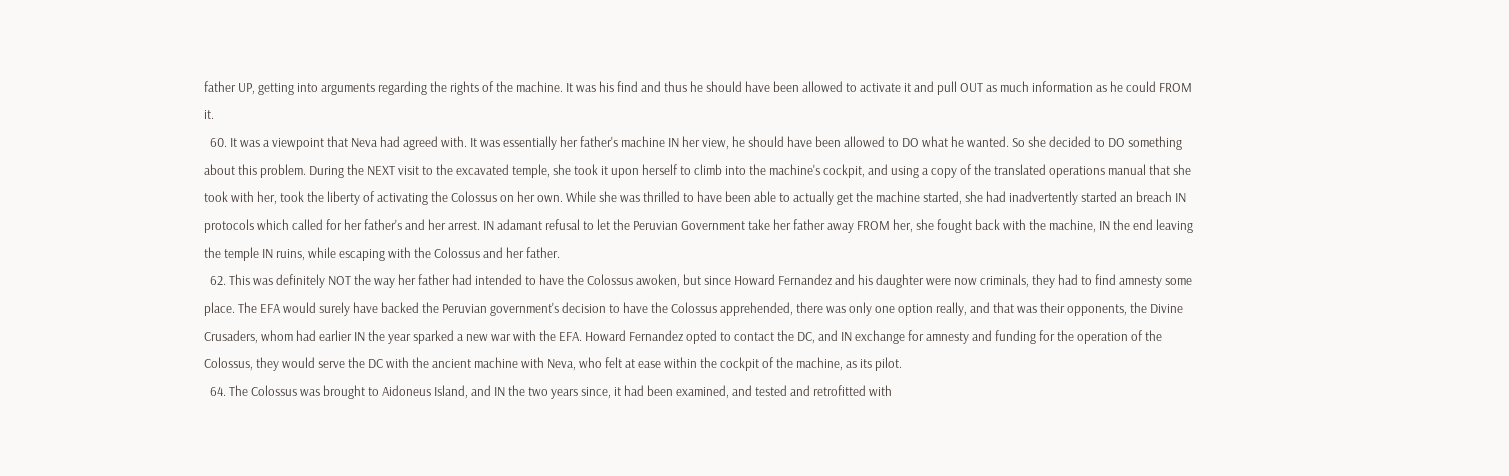father UP, getting into arguments regarding the rights of the machine. It was his find and thus he should have been allowed to activate it and pull OUT as much information as he could FROM it.
  60. It was a viewpoint that Neva had agreed with. It was essentially her father's machine IN her view, he should have been allowed to DO what he wanted. So she decided to DO something about this problem. During the NEXT visit to the excavated temple, she took it upon herself to climb into the machine's cockpit, and using a copy of the translated operations manual that she took with her, took the liberty of activating the Colossus on her own. While she was thrilled to have been able to actually get the machine started, she had inadvertently started an breach IN protocols which called for her father's and her arrest. IN adamant refusal to let the Peruvian Government take her father away FROM her, she fought back with the machine, IN the end leaving the temple IN ruins, while escaping with the Colossus and her father.
  62. This was definitely NOT the way her father had intended to have the Colossus awoken, but since Howard Fernandez and his daughter were now criminals, they had to find amnesty some place. The EFA would surely have backed the Peruvian government's decision to have the Colossus apprehended, there was only one option really, and that was their opponents, the Divine Crusaders, whom had earlier IN the year sparked a new war with the EFA. Howard Fernandez opted to contact the DC, and IN exchange for amnesty and funding for the operation of the Colossus, they would serve the DC with the ancient machine with Neva, who felt at ease within the cockpit of the machine, as its pilot.
  64. The Colossus was brought to Aidoneus Island, and IN the two years since, it had been examined, and tested and retrofitted with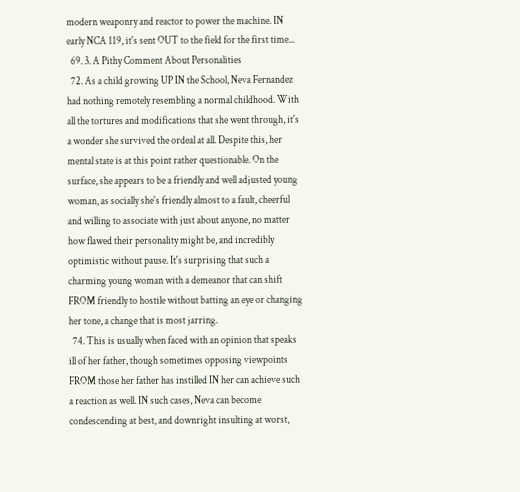modern weaponry and reactor to power the machine. IN early NCA 119, it's sent OUT to the field for the first time...
  69. 3. A Pithy Comment About Personalities
  72. As a child growing UP IN the School, Neva Fernandez had nothing remotely resembling a normal childhood. With all the tortures and modifications that she went through, it's a wonder she survived the ordeal at all. Despite this, her mental state is at this point rather questionable. On the surface, she appears to be a friendly and well adjusted young woman, as socially she's friendly almost to a fault, cheerful and willing to associate with just about anyone, no matter how flawed their personality might be, and incredibly optimistic without pause. It's surprising that such a charming young woman with a demeanor that can shift FROM friendly to hostile without batting an eye or changing her tone, a change that is most jarring.
  74. This is usually when faced with an opinion that speaks ill of her father, though sometimes opposing viewpoints FROM those her father has instilled IN her can achieve such a reaction as well. IN such cases, Neva can become condescending at best, and downright insulting at worst,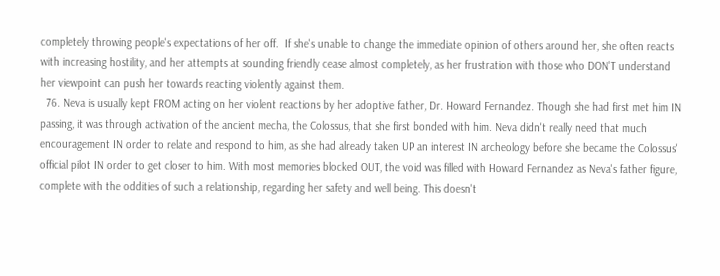completely throwing people's expectations of her off.  If she's unable to change the immediate opinion of others around her, she often reacts with increasing hostility, and her attempts at sounding friendly cease almost completely, as her frustration with those who DON'T understand her viewpoint can push her towards reacting violently against them.
  76. Neva is usually kept FROM acting on her violent reactions by her adoptive father, Dr. Howard Fernandez. Though she had first met him IN passing, it was through activation of the ancient mecha, the Colossus, that she first bonded with him. Neva didn't really need that much encouragement IN order to relate and respond to him, as she had already taken UP an interest IN archeology before she became the Colossus' official pilot IN order to get closer to him. With most memories blocked OUT, the void was filled with Howard Fernandez as Neva's father figure, complete with the oddities of such a relationship, regarding her safety and well being. This doesn't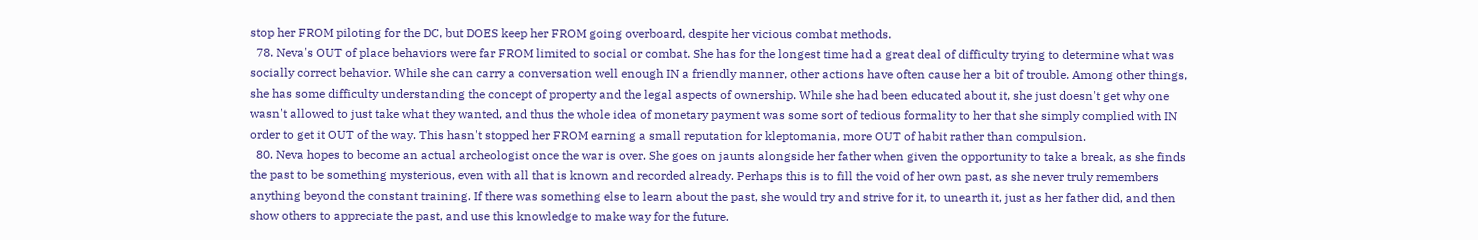stop her FROM piloting for the DC, but DOES keep her FROM going overboard, despite her vicious combat methods.
  78. Neva's OUT of place behaviors were far FROM limited to social or combat. She has for the longest time had a great deal of difficulty trying to determine what was socially correct behavior. While she can carry a conversation well enough IN a friendly manner, other actions have often cause her a bit of trouble. Among other things, she has some difficulty understanding the concept of property and the legal aspects of ownership. While she had been educated about it, she just doesn't get why one wasn't allowed to just take what they wanted, and thus the whole idea of monetary payment was some sort of tedious formality to her that she simply complied with IN order to get it OUT of the way. This hasn't stopped her FROM earning a small reputation for kleptomania, more OUT of habit rather than compulsion.
  80. Neva hopes to become an actual archeologist once the war is over. She goes on jaunts alongside her father when given the opportunity to take a break, as she finds the past to be something mysterious, even with all that is known and recorded already. Perhaps this is to fill the void of her own past, as she never truly remembers anything beyond the constant training. If there was something else to learn about the past, she would try and strive for it, to unearth it, just as her father did, and then show others to appreciate the past, and use this knowledge to make way for the future.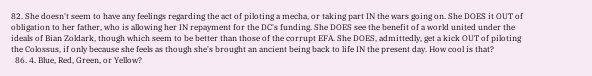82. She doesn't seem to have any feelings regarding the act of piloting a mecha, or taking part IN the wars going on. She DOES it OUT of obligation to her father, who is allowing her IN repayment for the DC's funding. She DOES see the benefit of a world united under the ideals of Bian Zoldark, though which seem to be better than those of the corrupt EFA. She DOES, admittedly, get a kick OUT of piloting the Colossus, if only because she feels as though she's brought an ancient being back to life IN the present day. How cool is that?
  86. 4. Blue, Red, Green, or Yellow?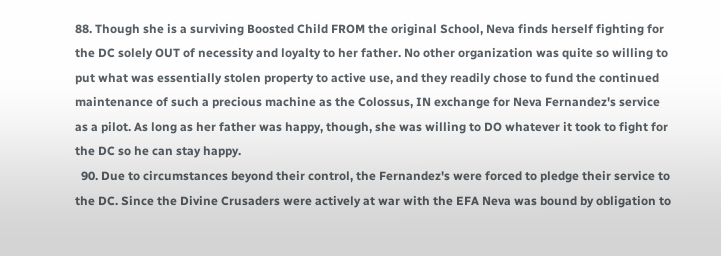88. Though she is a surviving Boosted Child FROM the original School, Neva finds herself fighting for the DC solely OUT of necessity and loyalty to her father. No other organization was quite so willing to put what was essentially stolen property to active use, and they readily chose to fund the continued maintenance of such a precious machine as the Colossus, IN exchange for Neva Fernandez's service as a pilot. As long as her father was happy, though, she was willing to DO whatever it took to fight for the DC so he can stay happy.
  90. Due to circumstances beyond their control, the Fernandez's were forced to pledge their service to the DC. Since the Divine Crusaders were actively at war with the EFA Neva was bound by obligation to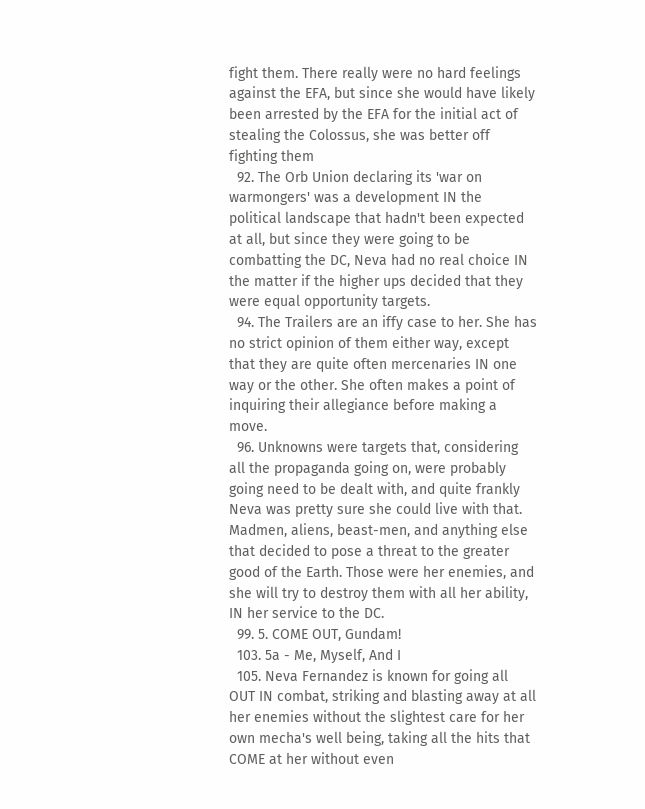fight them. There really were no hard feelings against the EFA, but since she would have likely been arrested by the EFA for the initial act of stealing the Colossus, she was better off fighting them
  92. The Orb Union declaring its 'war on warmongers' was a development IN the political landscape that hadn't been expected at all, but since they were going to be combatting the DC, Neva had no real choice IN the matter if the higher ups decided that they were equal opportunity targets.
  94. The Trailers are an iffy case to her. She has no strict opinion of them either way, except that they are quite often mercenaries IN one way or the other. She often makes a point of inquiring their allegiance before making a move.
  96. Unknowns were targets that, considering all the propaganda going on, were probably going need to be dealt with, and quite frankly Neva was pretty sure she could live with that. Madmen, aliens, beast-men, and anything else that decided to pose a threat to the greater good of the Earth. Those were her enemies, and she will try to destroy them with all her ability, IN her service to the DC.
  99. 5. COME OUT, Gundam!
  103. 5a - Me, Myself, And I
  105. Neva Fernandez is known for going all OUT IN combat, striking and blasting away at all her enemies without the slightest care for her own mecha's well being, taking all the hits that COME at her without even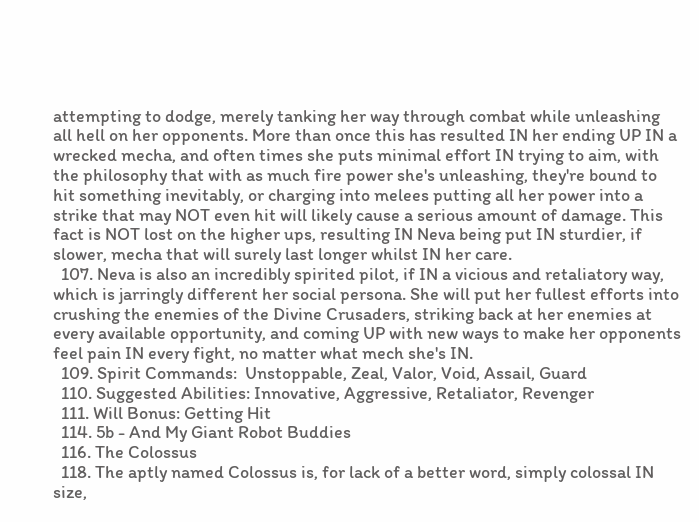attempting to dodge, merely tanking her way through combat while unleashing all hell on her opponents. More than once this has resulted IN her ending UP IN a wrecked mecha, and often times she puts minimal effort IN trying to aim, with the philosophy that with as much fire power she's unleashing, they're bound to hit something inevitably, or charging into melees putting all her power into a strike that may NOT even hit will likely cause a serious amount of damage. This fact is NOT lost on the higher ups, resulting IN Neva being put IN sturdier, if slower, mecha that will surely last longer whilst IN her care.
  107. Neva is also an incredibly spirited pilot, if IN a vicious and retaliatory way, which is jarringly different her social persona. She will put her fullest efforts into crushing the enemies of the Divine Crusaders, striking back at her enemies at every available opportunity, and coming UP with new ways to make her opponents feel pain IN every fight, no matter what mech she's IN.
  109. Spirit Commands:  Unstoppable, Zeal, Valor, Void, Assail, Guard
  110. Suggested Abilities: Innovative, Aggressive, Retaliator, Revenger
  111. Will Bonus: Getting Hit
  114. 5b - And My Giant Robot Buddies
  116. The Colossus
  118. The aptly named Colossus is, for lack of a better word, simply colossal IN size,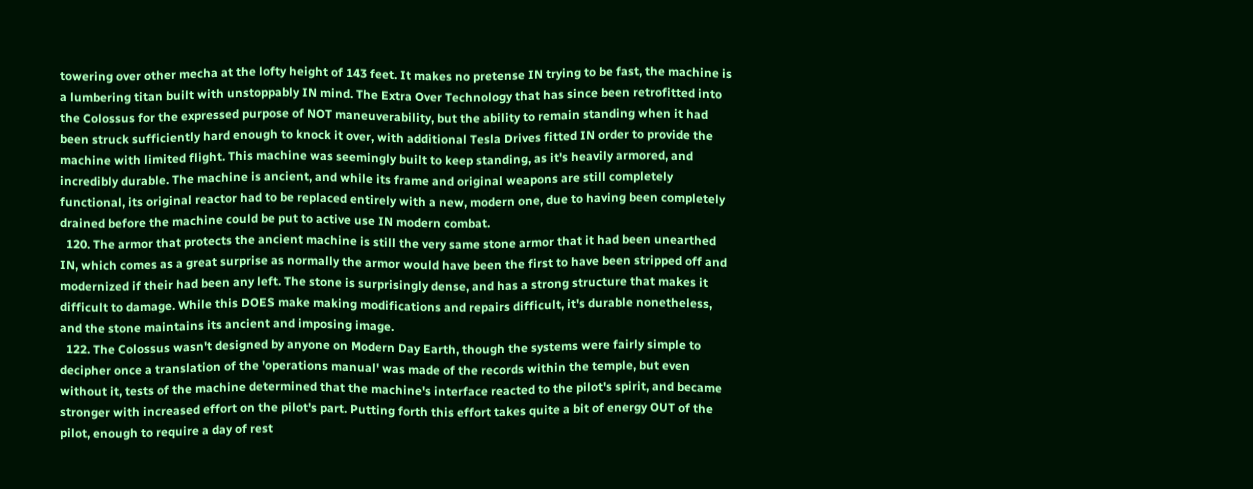towering over other mecha at the lofty height of 143 feet. It makes no pretense IN trying to be fast, the machine is a lumbering titan built with unstoppably IN mind. The Extra Over Technology that has since been retrofitted into the Colossus for the expressed purpose of NOT maneuverability, but the ability to remain standing when it had been struck sufficiently hard enough to knock it over, with additional Tesla Drives fitted IN order to provide the machine with limited flight. This machine was seemingly built to keep standing, as it's heavily armored, and incredibly durable. The machine is ancient, and while its frame and original weapons are still completely functional, its original reactor had to be replaced entirely with a new, modern one, due to having been completely drained before the machine could be put to active use IN modern combat.
  120. The armor that protects the ancient machine is still the very same stone armor that it had been unearthed IN, which comes as a great surprise as normally the armor would have been the first to have been stripped off and modernized if their had been any left. The stone is surprisingly dense, and has a strong structure that makes it difficult to damage. While this DOES make making modifications and repairs difficult, it's durable nonetheless, and the stone maintains its ancient and imposing image.
  122. The Colossus wasn't designed by anyone on Modern Day Earth, though the systems were fairly simple to decipher once a translation of the 'operations manual' was made of the records within the temple, but even without it, tests of the machine determined that the machine's interface reacted to the pilot's spirit, and became stronger with increased effort on the pilot's part. Putting forth this effort takes quite a bit of energy OUT of the pilot, enough to require a day of rest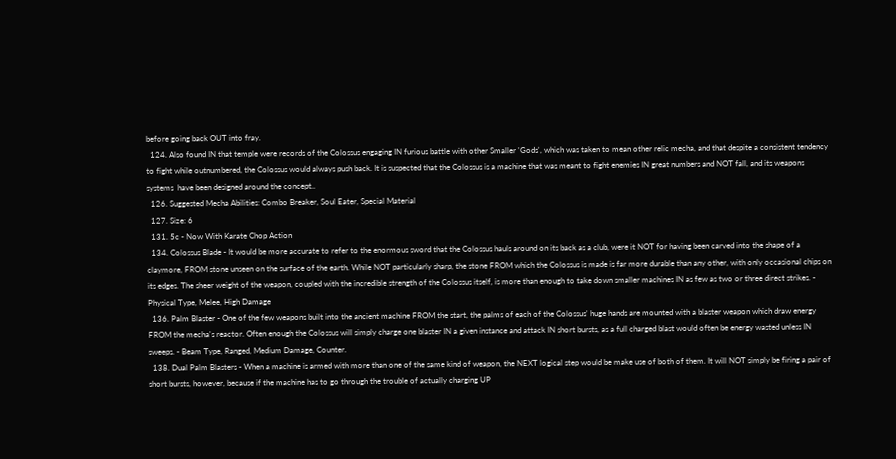before going back OUT into fray.
  124. Also found IN that temple were records of the Colossus engaging IN furious battle with other Smaller 'Gods', which was taken to mean other relic mecha, and that despite a consistent tendency to fight while outnumbered, the Colossus would always push back. It is suspected that the Colossus is a machine that was meant to fight enemies IN great numbers and NOT fall, and its weapons systems  have been designed around the concept..
  126. Suggested Mecha Abilities: Combo Breaker, Soul Eater, Special Material
  127. Size: 6
  131. 5c - Now With Karate Chop Action
  134. Colossus Blade - It would be more accurate to refer to the enormous sword that the Colossus hauls around on its back as a club, were it NOT for having been carved into the shape of a claymore, FROM stone unseen on the surface of the earth. While NOT particularly sharp, the stone FROM which the Colossus is made is far more durable than any other, with only occasional chips on its edges. The sheer weight of the weapon, coupled with the incredible strength of the Colossus itself, is more than enough to take down smaller machines IN as few as two or three direct strikes. - Physical Type, Melee, High Damage
  136. Palm Blaster - One of the few weapons built into the ancient machine FROM the start, the palms of each of the Colossus' huge hands are mounted with a blaster weapon which draw energy FROM the mecha's reactor. Often enough the Colossus will simply charge one blaster IN a given instance and attack IN short bursts, as a full charged blast would often be energy wasted unless IN sweeps. - Beam Type, Ranged, Medium Damage, Counter.
  138. Dual Palm Blasters - When a machine is armed with more than one of the same kind of weapon, the NEXT logical step would be make use of both of them. It will NOT simply be firing a pair of short bursts, however, because if the machine has to go through the trouble of actually charging UP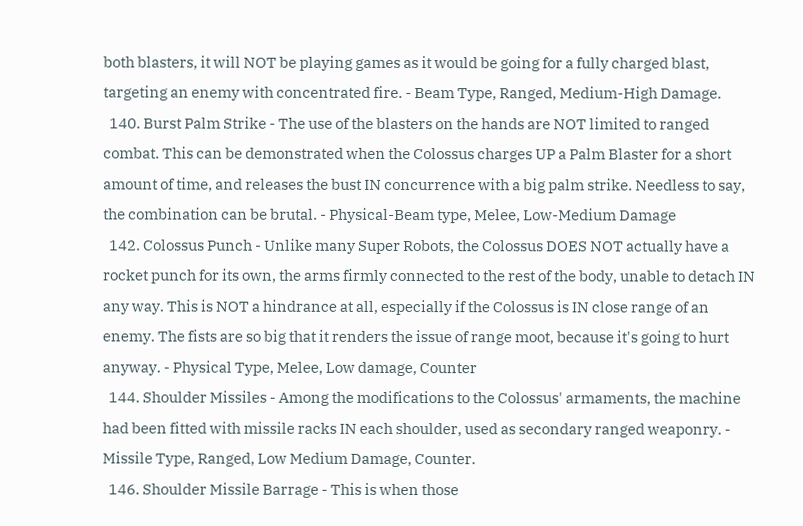both blasters, it will NOT be playing games as it would be going for a fully charged blast, targeting an enemy with concentrated fire. - Beam Type, Ranged, Medium-High Damage.
  140. Burst Palm Strike - The use of the blasters on the hands are NOT limited to ranged combat. This can be demonstrated when the Colossus charges UP a Palm Blaster for a short amount of time, and releases the bust IN concurrence with a big palm strike. Needless to say, the combination can be brutal. - Physical-Beam type, Melee, Low-Medium Damage
  142. Colossus Punch - Unlike many Super Robots, the Colossus DOES NOT actually have a rocket punch for its own, the arms firmly connected to the rest of the body, unable to detach IN any way. This is NOT a hindrance at all, especially if the Colossus is IN close range of an enemy. The fists are so big that it renders the issue of range moot, because it's going to hurt anyway. - Physical Type, Melee, Low damage, Counter
  144. Shoulder Missiles - Among the modifications to the Colossus' armaments, the machine had been fitted with missile racks IN each shoulder, used as secondary ranged weaponry. - Missile Type, Ranged, Low Medium Damage, Counter.
  146. Shoulder Missile Barrage - This is when those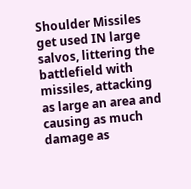Shoulder Missiles get used IN large salvos, littering the battlefield with missiles, attacking as large an area and causing as much damage as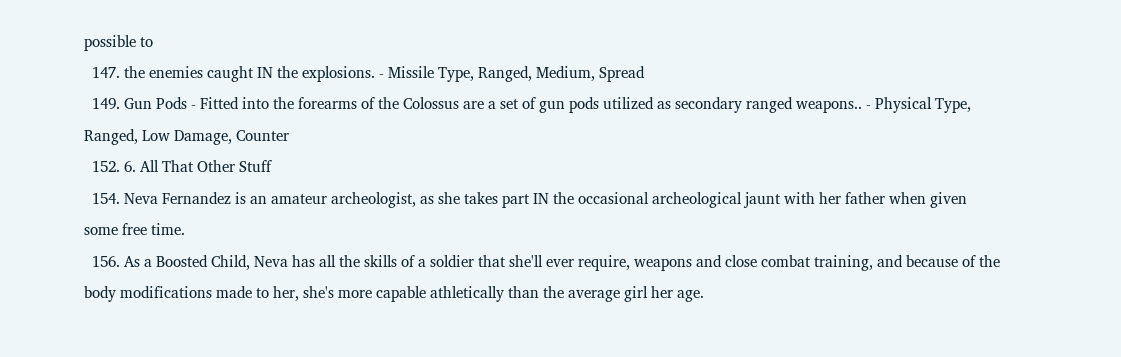possible to
  147. the enemies caught IN the explosions. - Missile Type, Ranged, Medium, Spread
  149. Gun Pods - Fitted into the forearms of the Colossus are a set of gun pods utilized as secondary ranged weapons.. - Physical Type, Ranged, Low Damage, Counter
  152. 6. All That Other Stuff
  154. Neva Fernandez is an amateur archeologist, as she takes part IN the occasional archeological jaunt with her father when given some free time.
  156. As a Boosted Child, Neva has all the skills of a soldier that she'll ever require, weapons and close combat training, and because of the body modifications made to her, she's more capable athletically than the average girl her age.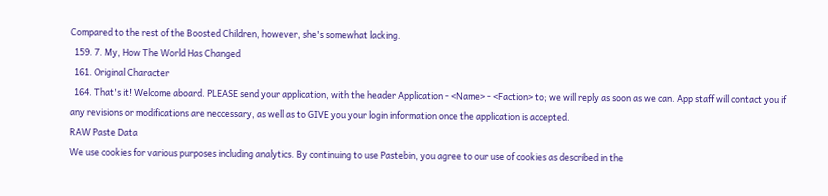Compared to the rest of the Boosted Children, however, she's somewhat lacking.
  159. 7. My, How The World Has Changed
  161. Original Character
  164. That's it! Welcome aboard. PLEASE send your application, with the header Application - <Name> - <Faction> to; we will reply as soon as we can. App staff will contact you if any revisions or modifications are neccessary, as well as to GIVE you your login information once the application is accepted.
RAW Paste Data
We use cookies for various purposes including analytics. By continuing to use Pastebin, you agree to our use of cookies as described in the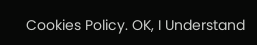Cookies Policy. OK, I Understand